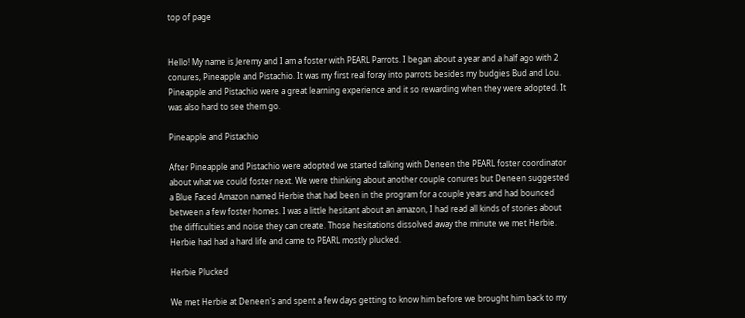top of page


Hello! My name is Jeremy and I am a foster with PEARL Parrots. I began about a year and a half ago with 2 conures, Pineapple and Pistachio. It was my first real foray into parrots besides my budgies Bud and Lou. Pineapple and Pistachio were a great learning experience and it so rewarding when they were adopted. It was also hard to see them go.

Pineapple and Pistachio

After Pineapple and Pistachio were adopted we started talking with Deneen the PEARL foster coordinator about what we could foster next. We were thinking about another couple conures but Deneen suggested a Blue Faced Amazon named Herbie that had been in the program for a couple years and had bounced between a few foster homes. I was a little hesitant about an amazon, I had read all kinds of stories about the difficulties and noise they can create. Those hesitations dissolved away the minute we met Herbie. Herbie had had a hard life and came to PEARL mostly plucked.

Herbie Plucked

We met Herbie at Deneen's and spent a few days getting to know him before we brought him back to my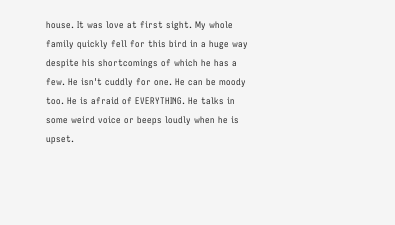house. It was love at first sight. My whole family quickly fell for this bird in a huge way despite his shortcomings of which he has a few. He isn't cuddly for one. He can be moody too. He is afraid of EVERYTHING. He talks in some weird voice or beeps loudly when he is upset.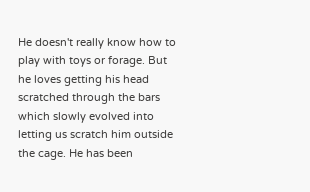He doesn't really know how to play with toys or forage. But he loves getting his head scratched through the bars which slowly evolved into letting us scratch him outside the cage. He has been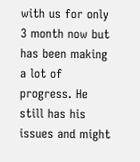with us for only 3 month now but has been making a lot of progress. He still has his issues and might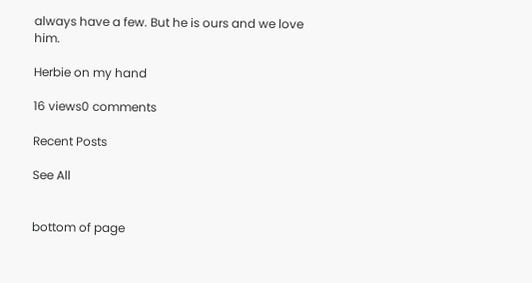always have a few. But he is ours and we love him.

Herbie on my hand

16 views0 comments

Recent Posts

See All


bottom of page